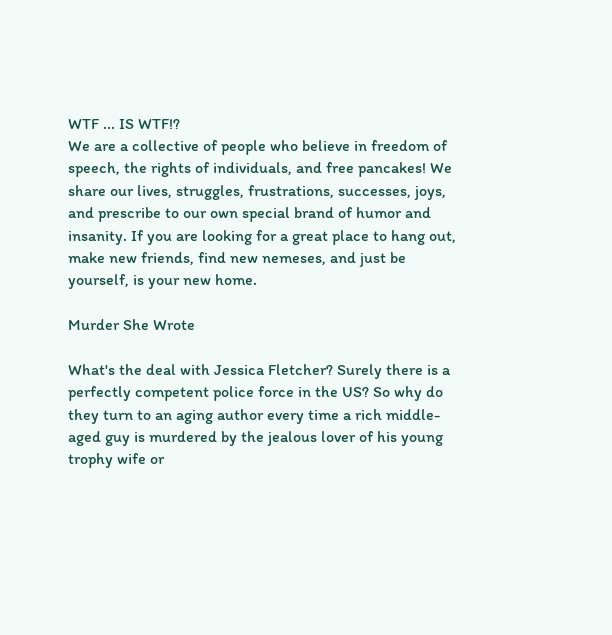WTF ... IS WTF!?
We are a collective of people who believe in freedom of speech, the rights of individuals, and free pancakes! We share our lives, struggles, frustrations, successes, joys, and prescribe to our own special brand of humor and insanity. If you are looking for a great place to hang out, make new friends, find new nemeses, and just be yourself, is your new home.

Murder She Wrote

What's the deal with Jessica Fletcher? Surely there is a perfectly competent police force in the US? So why do they turn to an aging author every time a rich middle-aged guy is murdered by the jealous lover of his young trophy wife or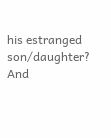his estranged son/daughter? And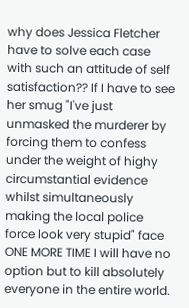why does Jessica Fletcher have to solve each case with such an attitude of self satisfaction?? If I have to see her smug "I've just unmasked the murderer by forcing them to confess under the weight of highy circumstantial evidence whilst simultaneously making the local police force look very stupid" face ONE MORE TIME I will have no option but to kill absolutely everyone in the entire world.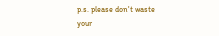p.s. please don't waste your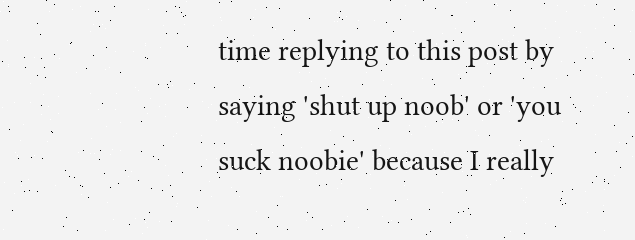time replying to this post by saying 'shut up noob' or 'you suck noobie' because I really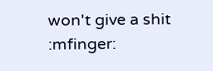won't give a shit :mfinger: